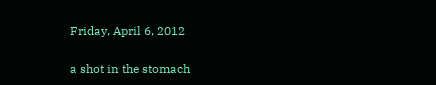Friday, April 6, 2012

a shot in the stomach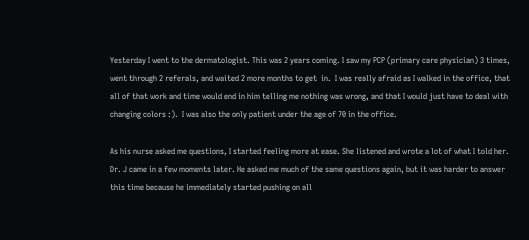Yesterday I went to the dermatologist. This was 2 years coming. I saw my PCP (primary care physician) 3 times, went through 2 referals, and waited 2 more months to get  in.  I was really afraid as I walked in the office, that all of that work and time would end in him telling me nothing was wrong, and that I would just have to deal with changing colors :).  I was also the only patient under the age of 70 in the office.

As his nurse asked me questions, I started feeling more at ease. She listened and wrote a lot of what I told her. Dr. J came in a few moments later. He asked me much of the same questions again, but it was harder to answer this time because he immediately started pushing on all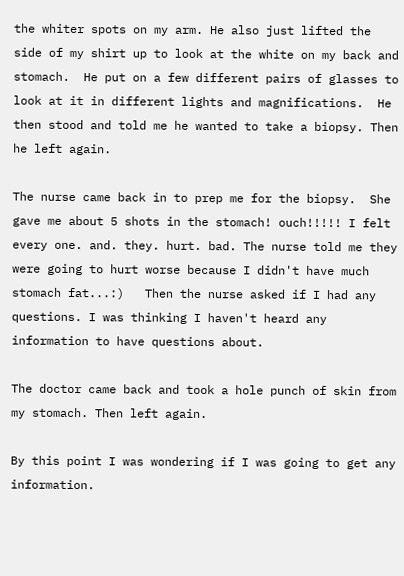the whiter spots on my arm. He also just lifted the side of my shirt up to look at the white on my back and stomach.  He put on a few different pairs of glasses to look at it in different lights and magnifications.  He then stood and told me he wanted to take a biopsy. Then he left again.

The nurse came back in to prep me for the biopsy.  She gave me about 5 shots in the stomach! ouch!!!!! I felt every one. and. they. hurt. bad. The nurse told me they were going to hurt worse because I didn't have much stomach fat...:)   Then the nurse asked if I had any questions. I was thinking I haven't heard any information to have questions about.

The doctor came back and took a hole punch of skin from my stomach. Then left again.

By this point I was wondering if I was going to get any information.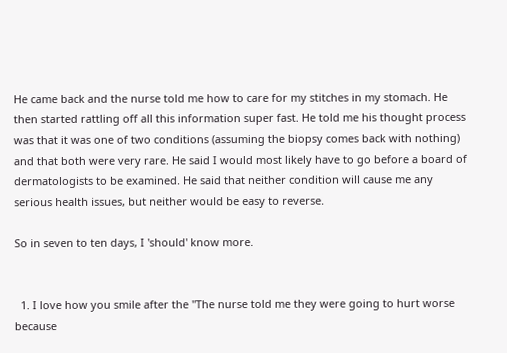He came back and the nurse told me how to care for my stitches in my stomach. He then started rattling off all this information super fast. He told me his thought process was that it was one of two conditions (assuming the biopsy comes back with nothing) and that both were very rare. He said I would most likely have to go before a board of dermatologists to be examined. He said that neither condition will cause me any serious health issues, but neither would be easy to reverse.

So in seven to ten days, I 'should' know more.


  1. I love how you smile after the "The nurse told me they were going to hurt worse because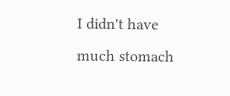I didn't have much stomach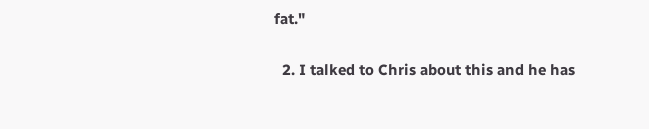fat."

  2. I talked to Chris about this and he has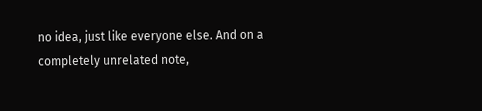no idea, just like everyone else. And on a completely unrelated note,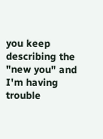you keep describing the "new you" and I'm having trouble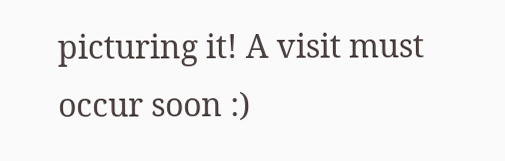picturing it! A visit must occur soon :)